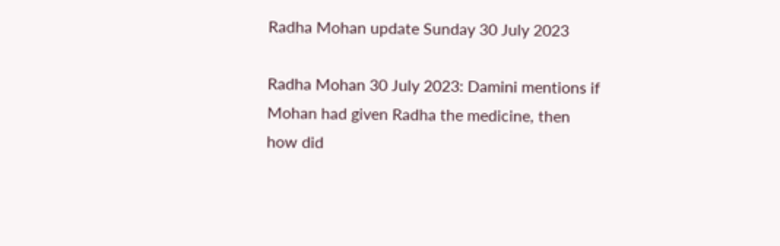Radha Mohan update Sunday 30 July 2023

Radha Mohan 30 July 2023: Damini mentions if Mohan had given Radha the medicine, then how did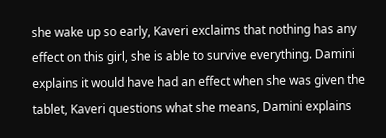she wake up so early, Kaveri exclaims that nothing has any effect on this girl, she is able to survive everything. Damini explains it would have had an effect when she was given the tablet, Kaveri questions what she means, Damini explains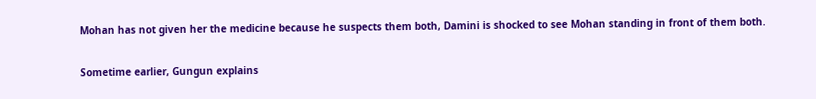Mohan has not given her the medicine because he suspects them both, Damini is shocked to see Mohan standing in front of them both.

Sometime earlier, Gungun explains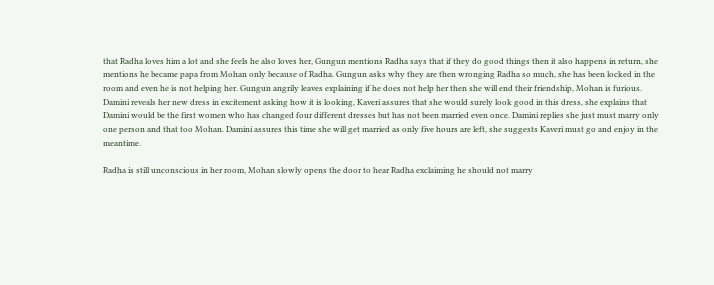that Radha loves him a lot and she feels he also loves her, Gungun mentions Radha says that if they do good things then it also happens in return, she mentions he became papa from Mohan only because of Radha. Gungun asks why they are then wronging Radha so much, she has been locked in the room and even he is not helping her. Gungun angrily leaves explaining if he does not help her then she will end their friendship, Mohan is furious.
Damini reveals her new dress in excitement asking how it is looking, Kaveri assures that she would surely look good in this dress, she explains that Damini would be the first women who has changed four different dresses but has not been married even once. Damini replies she just must marry only one person and that too Mohan. Damini assures this time she will get married as only five hours are left, she suggests Kaveri must go and enjoy in the meantime.

Radha is still unconscious in her room, Mohan slowly opens the door to hear Radha exclaiming he should not marry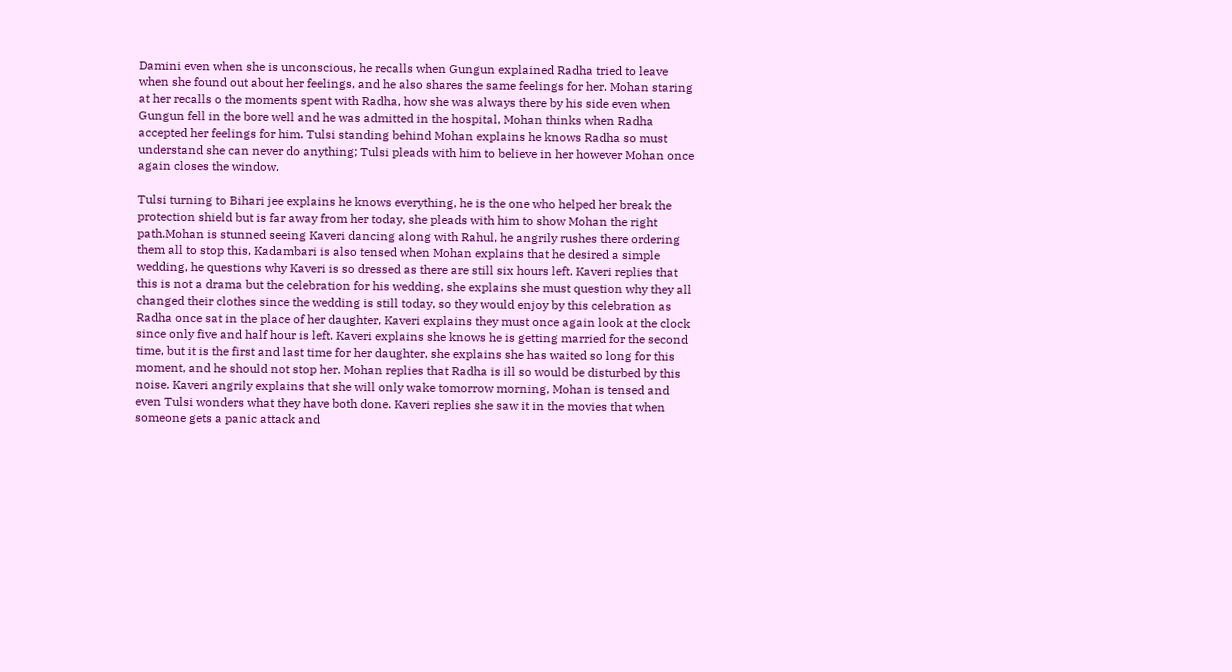Damini even when she is unconscious, he recalls when Gungun explained Radha tried to leave when she found out about her feelings, and he also shares the same feelings for her. Mohan staring at her recalls o the moments spent with Radha, how she was always there by his side even when Gungun fell in the bore well and he was admitted in the hospital, Mohan thinks when Radha accepted her feelings for him. Tulsi standing behind Mohan explains he knows Radha so must understand she can never do anything; Tulsi pleads with him to believe in her however Mohan once again closes the window.

Tulsi turning to Bihari jee explains he knows everything, he is the one who helped her break the protection shield but is far away from her today, she pleads with him to show Mohan the right path.Mohan is stunned seeing Kaveri dancing along with Rahul, he angrily rushes there ordering them all to stop this, Kadambari is also tensed when Mohan explains that he desired a simple wedding, he questions why Kaveri is so dressed as there are still six hours left. Kaveri replies that this is not a drama but the celebration for his wedding, she explains she must question why they all changed their clothes since the wedding is still today, so they would enjoy by this celebration as Radha once sat in the place of her daughter, Kaveri explains they must once again look at the clock since only five and half hour is left. Kaveri explains she knows he is getting married for the second time, but it is the first and last time for her daughter, she explains she has waited so long for this moment, and he should not stop her. Mohan replies that Radha is ill so would be disturbed by this noise. Kaveri angrily explains that she will only wake tomorrow morning, Mohan is tensed and even Tulsi wonders what they have both done. Kaveri replies she saw it in the movies that when someone gets a panic attack and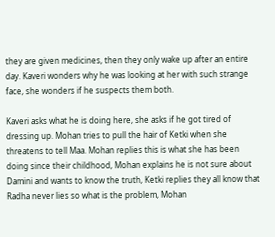they are given medicines, then they only wake up after an entire day. Kaveri wonders why he was looking at her with such strange face, she wonders if he suspects them both.

Kaveri asks what he is doing here, she asks if he got tired of dressing up. Mohan tries to pull the hair of Ketki when she threatens to tell Maa. Mohan replies this is what she has been doing since their childhood, Mohan explains he is not sure about Damini and wants to know the truth, Ketki replies they all know that Radha never lies so what is the problem, Mohan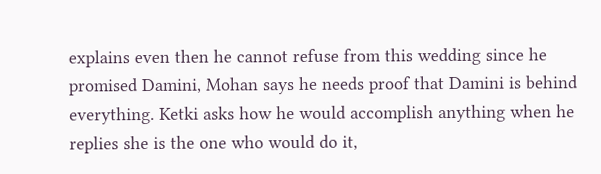explains even then he cannot refuse from this wedding since he promised Damini, Mohan says he needs proof that Damini is behind everything. Ketki asks how he would accomplish anything when he replies she is the one who would do it,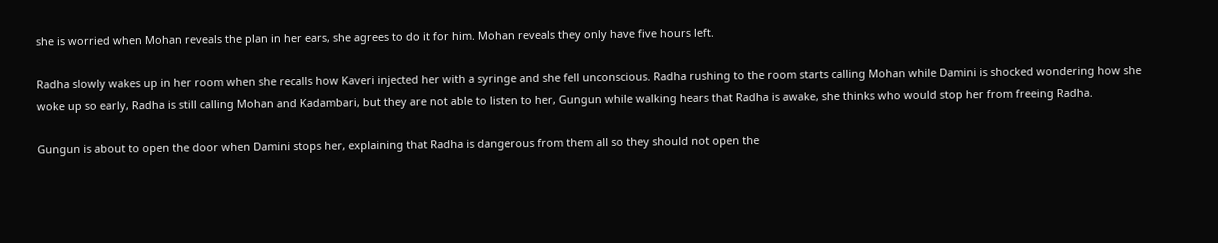she is worried when Mohan reveals the plan in her ears, she agrees to do it for him. Mohan reveals they only have five hours left.

Radha slowly wakes up in her room when she recalls how Kaveri injected her with a syringe and she fell unconscious. Radha rushing to the room starts calling Mohan while Damini is shocked wondering how she woke up so early, Radha is still calling Mohan and Kadambari, but they are not able to listen to her, Gungun while walking hears that Radha is awake, she thinks who would stop her from freeing Radha.

Gungun is about to open the door when Damini stops her, explaining that Radha is dangerous from them all so they should not open the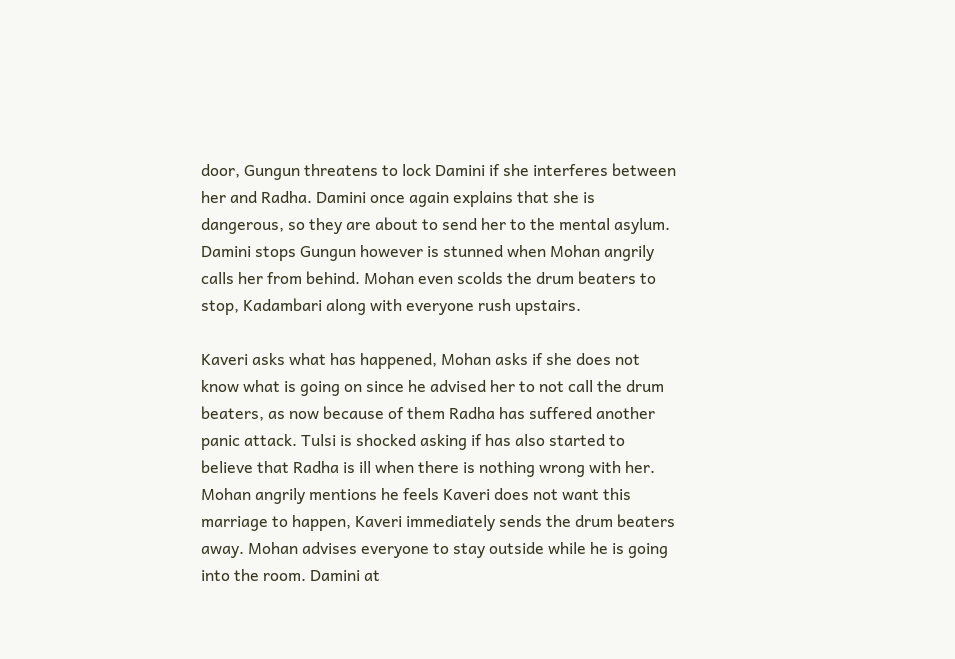door, Gungun threatens to lock Damini if she interferes between her and Radha. Damini once again explains that she is dangerous, so they are about to send her to the mental asylum. Damini stops Gungun however is stunned when Mohan angrily calls her from behind. Mohan even scolds the drum beaters to stop, Kadambari along with everyone rush upstairs.

Kaveri asks what has happened, Mohan asks if she does not know what is going on since he advised her to not call the drum beaters, as now because of them Radha has suffered another panic attack. Tulsi is shocked asking if has also started to believe that Radha is ill when there is nothing wrong with her. Mohan angrily mentions he feels Kaveri does not want this marriage to happen, Kaveri immediately sends the drum beaters away. Mohan advises everyone to stay outside while he is going into the room. Damini at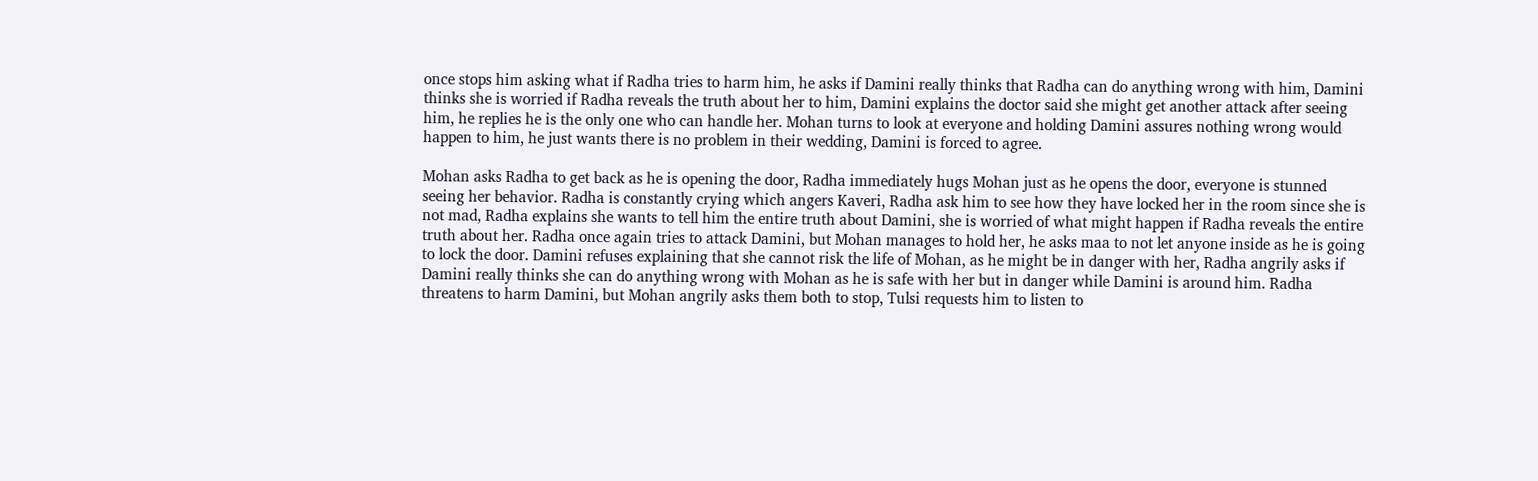once stops him asking what if Radha tries to harm him, he asks if Damini really thinks that Radha can do anything wrong with him, Damini thinks she is worried if Radha reveals the truth about her to him, Damini explains the doctor said she might get another attack after seeing him, he replies he is the only one who can handle her. Mohan turns to look at everyone and holding Damini assures nothing wrong would happen to him, he just wants there is no problem in their wedding, Damini is forced to agree.

Mohan asks Radha to get back as he is opening the door, Radha immediately hugs Mohan just as he opens the door, everyone is stunned seeing her behavior. Radha is constantly crying which angers Kaveri, Radha ask him to see how they have locked her in the room since she is not mad, Radha explains she wants to tell him the entire truth about Damini, she is worried of what might happen if Radha reveals the entire truth about her. Radha once again tries to attack Damini, but Mohan manages to hold her, he asks maa to not let anyone inside as he is going to lock the door. Damini refuses explaining that she cannot risk the life of Mohan, as he might be in danger with her, Radha angrily asks if Damini really thinks she can do anything wrong with Mohan as he is safe with her but in danger while Damini is around him. Radha threatens to harm Damini, but Mohan angrily asks them both to stop, Tulsi requests him to listen to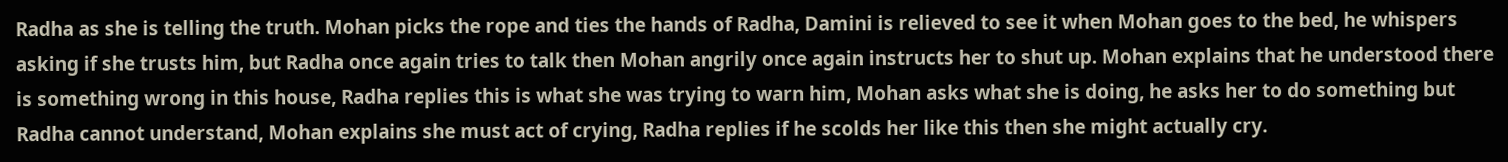Radha as she is telling the truth. Mohan picks the rope and ties the hands of Radha, Damini is relieved to see it when Mohan goes to the bed, he whispers asking if she trusts him, but Radha once again tries to talk then Mohan angrily once again instructs her to shut up. Mohan explains that he understood there is something wrong in this house, Radha replies this is what she was trying to warn him, Mohan asks what she is doing, he asks her to do something but Radha cannot understand, Mohan explains she must act of crying, Radha replies if he scolds her like this then she might actually cry.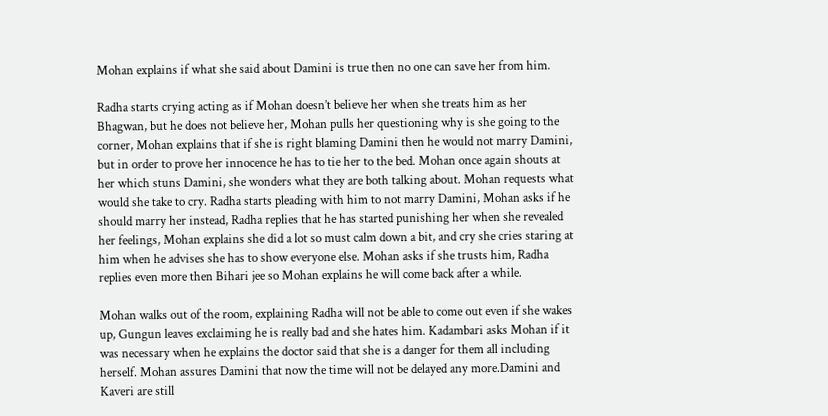Mohan explains if what she said about Damini is true then no one can save her from him.

Radha starts crying acting as if Mohan doesn’t believe her when she treats him as her Bhagwan, but he does not believe her, Mohan pulls her questioning why is she going to the corner, Mohan explains that if she is right blaming Damini then he would not marry Damini, but in order to prove her innocence he has to tie her to the bed. Mohan once again shouts at her which stuns Damini, she wonders what they are both talking about. Mohan requests what would she take to cry. Radha starts pleading with him to not marry Damini, Mohan asks if he should marry her instead, Radha replies that he has started punishing her when she revealed her feelings, Mohan explains she did a lot so must calm down a bit, and cry she cries staring at him when he advises she has to show everyone else. Mohan asks if she trusts him, Radha replies even more then Bihari jee so Mohan explains he will come back after a while.

Mohan walks out of the room, explaining Radha will not be able to come out even if she wakes up, Gungun leaves exclaiming he is really bad and she hates him. Kadambari asks Mohan if it was necessary when he explains the doctor said that she is a danger for them all including herself. Mohan assures Damini that now the time will not be delayed any more.Damini and Kaveri are still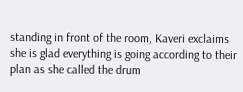standing in front of the room, Kaveri exclaims she is glad everything is going according to their plan as she called the drum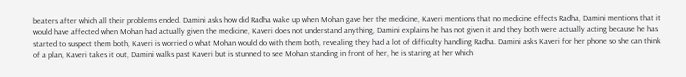beaters after which all their problems ended. Damini asks how did Radha wake up when Mohan gave her the medicine, Kaveri mentions that no medicine effects Radha, Damini mentions that it would have affected when Mohan had actually given the medicine, Kaveri does not understand anything, Damini explains he has not given it and they both were actually acting because he has started to suspect them both, Kaveri is worried o what Mohan would do with them both, revealing they had a lot of difficulty handling Radha. Damini asks Kaveri for her phone so she can think of a plan, Kaveri takes it out, Damini walks past Kaveri but is stunned to see Mohan standing in front of her, he is staring at her which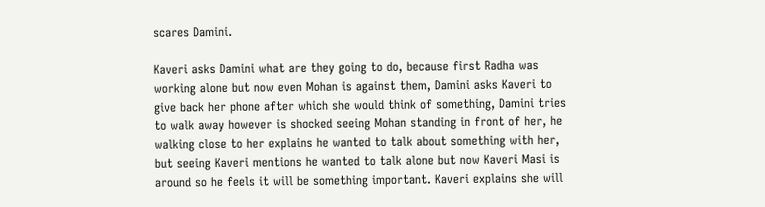scares Damini.

Kaveri asks Damini what are they going to do, because first Radha was working alone but now even Mohan is against them, Damini asks Kaveri to give back her phone after which she would think of something, Damini tries to walk away however is shocked seeing Mohan standing in front of her, he walking close to her explains he wanted to talk about something with her, but seeing Kaveri mentions he wanted to talk alone but now Kaveri Masi is around so he feels it will be something important. Kaveri explains she will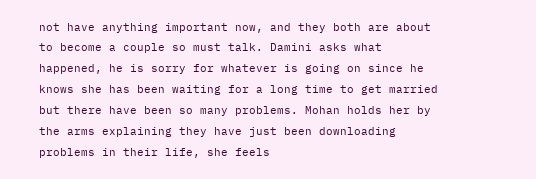not have anything important now, and they both are about to become a couple so must talk. Damini asks what happened, he is sorry for whatever is going on since he knows she has been waiting for a long time to get married but there have been so many problems. Mohan holds her by the arms explaining they have just been downloading problems in their life, she feels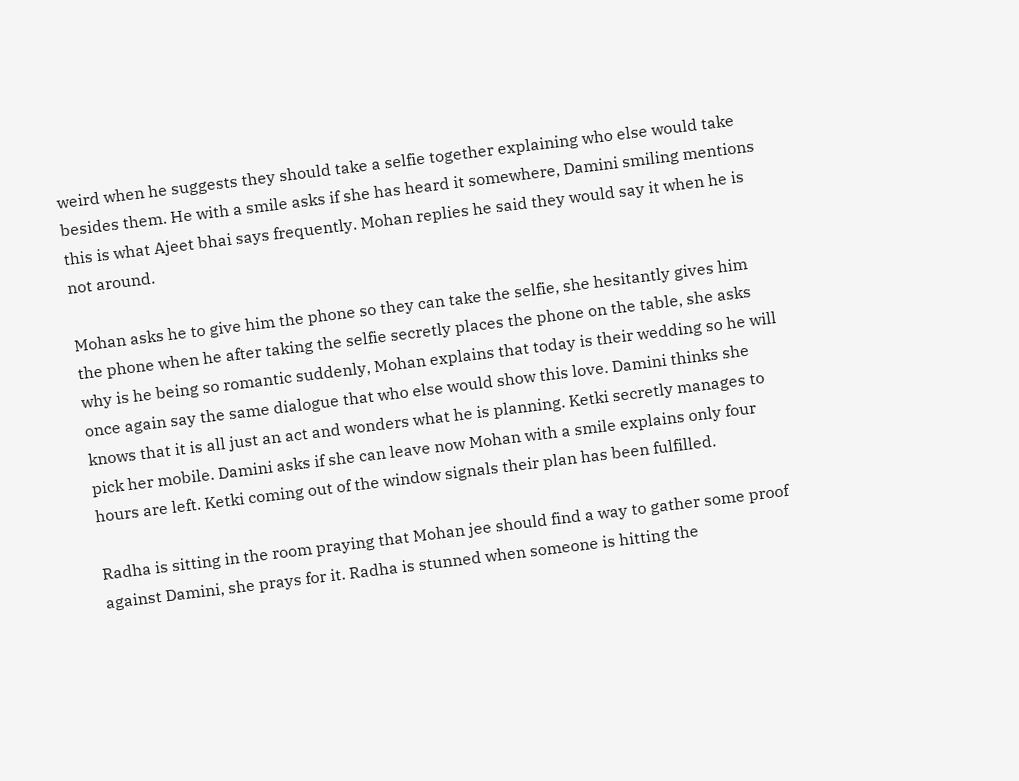weird when he suggests they should take a selfie together explaining who else would take besides them. He with a smile asks if she has heard it somewhere, Damini smiling mentions this is what Ajeet bhai says frequently. Mohan replies he said they would say it when he is not around.

Mohan asks he to give him the phone so they can take the selfie, she hesitantly gives him the phone when he after taking the selfie secretly places the phone on the table, she asks why is he being so romantic suddenly, Mohan explains that today is their wedding so he will once again say the same dialogue that who else would show this love. Damini thinks she knows that it is all just an act and wonders what he is planning. Ketki secretly manages to pick her mobile. Damini asks if she can leave now Mohan with a smile explains only four hours are left. Ketki coming out of the window signals their plan has been fulfilled.

Radha is sitting in the room praying that Mohan jee should find a way to gather some proof against Damini, she prays for it. Radha is stunned when someone is hitting the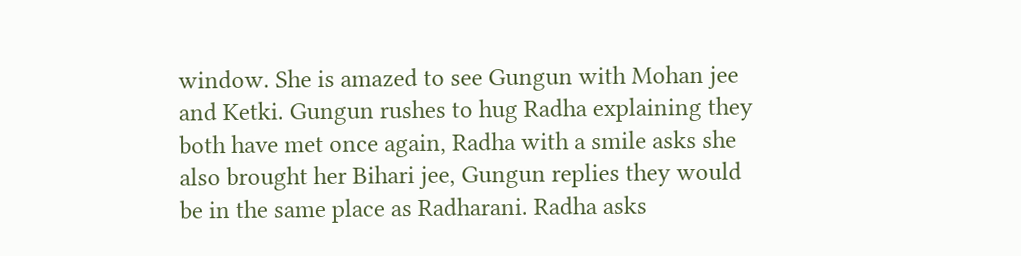window. She is amazed to see Gungun with Mohan jee and Ketki. Gungun rushes to hug Radha explaining they both have met once again, Radha with a smile asks she also brought her Bihari jee, Gungun replies they would be in the same place as Radharani. Radha asks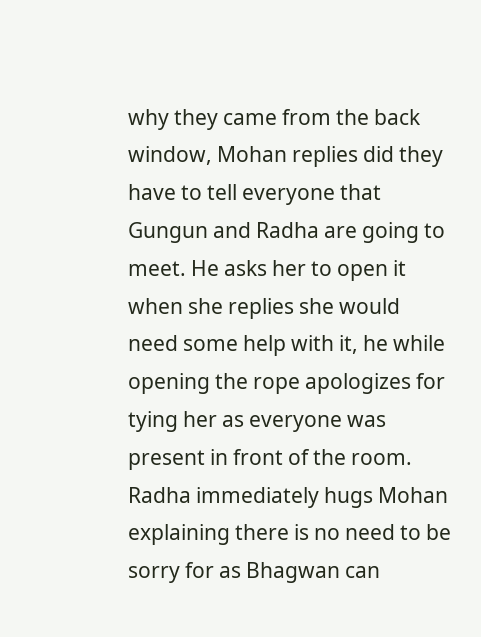why they came from the back window, Mohan replies did they have to tell everyone that Gungun and Radha are going to meet. He asks her to open it when she replies she would need some help with it, he while opening the rope apologizes for tying her as everyone was present in front of the room. Radha immediately hugs Mohan explaining there is no need to be sorry for as Bhagwan can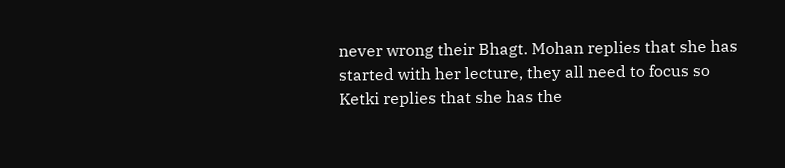never wrong their Bhagt. Mohan replies that she has started with her lecture, they all need to focus so Ketki replies that she has the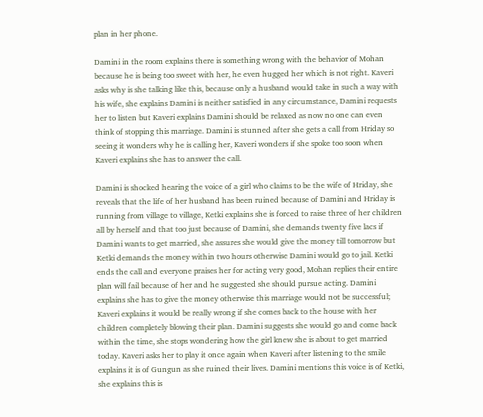plan in her phone.

Damini in the room explains there is something wrong with the behavior of Mohan because he is being too sweet with her, he even hugged her which is not right. Kaveri asks why is she talking like this, because only a husband would take in such a way with his wife, she explains Damini is neither satisfied in any circumstance, Damini requests her to listen but Kaveri explains Damini should be relaxed as now no one can even think of stopping this marriage. Damini is stunned after she gets a call from Hriday so seeing it wonders why he is calling her, Kaveri wonders if she spoke too soon when Kaveri explains she has to answer the call.

Damini is shocked hearing the voice of a girl who claims to be the wife of Hriday, she reveals that the life of her husband has been ruined because of Damini and Hriday is running from village to village, Ketki explains she is forced to raise three of her children all by herself and that too just because of Damini, she demands twenty five lacs if Damini wants to get married, she assures she would give the money till tomorrow but Ketki demands the money within two hours otherwise Damini would go to jail. Ketki ends the call and everyone praises her for acting very good, Mohan replies their entire plan will fail because of her and he suggested she should pursue acting. Damini explains she has to give the money otherwise this marriage would not be successful; Kaveri explains it would be really wrong if she comes back to the house with her children completely blowing their plan. Damini suggests she would go and come back within the time, she stops wondering how the girl knew she is about to get married today. Kaveri asks her to play it once again when Kaveri after listening to the smile explains it is of Gungun as she ruined their lives. Damini mentions this voice is of Ketki, she explains this is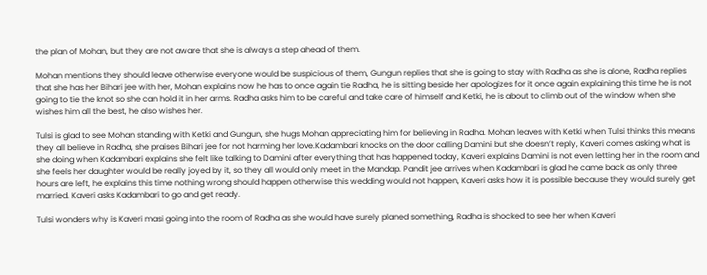the plan of Mohan, but they are not aware that she is always a step ahead of them.

Mohan mentions they should leave otherwise everyone would be suspicious of them, Gungun replies that she is going to stay with Radha as she is alone, Radha replies that she has her Bihari jee with her, Mohan explains now he has to once again tie Radha, he is sitting beside her apologizes for it once again explaining this time he is not going to tie the knot so she can hold it in her arms. Radha asks him to be careful and take care of himself and Ketki, he is about to climb out of the window when she wishes him all the best, he also wishes her.

Tulsi is glad to see Mohan standing with Ketki and Gungun, she hugs Mohan appreciating him for believing in Radha. Mohan leaves with Ketki when Tulsi thinks this means they all believe in Radha, she praises Bihari jee for not harming her love.Kadambari knocks on the door calling Damini but she doesn’t reply, Kaveri comes asking what is she doing when Kadambari explains she felt like talking to Damini after everything that has happened today, Kaveri explains Damini is not even letting her in the room and she feels her daughter would be really joyed by it, so they all would only meet in the Mandap. Pandit jee arrives when Kadambari is glad he came back as only three hours are left, he explains this time nothing wrong should happen otherwise this wedding would not happen, Kaveri asks how it is possible because they would surely get married. Kaveri asks Kadambari to go and get ready.

Tulsi wonders why is Kaveri masi going into the room of Radha as she would have surely planed something, Radha is shocked to see her when Kaveri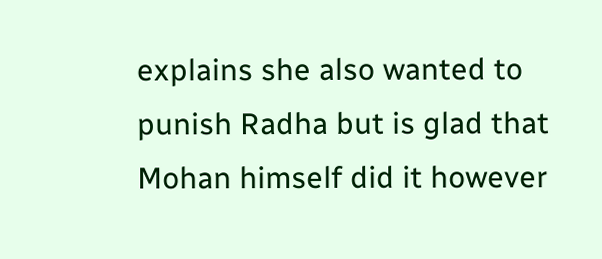explains she also wanted to punish Radha but is glad that Mohan himself did it however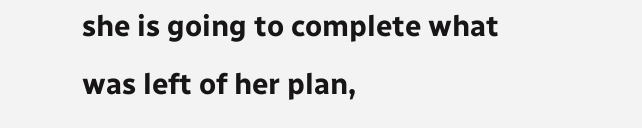she is going to complete what was left of her plan,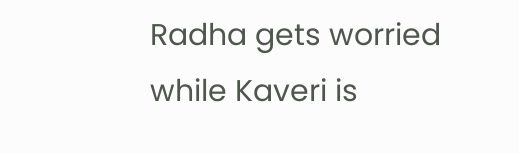Radha gets worried while Kaveri is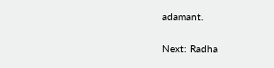adamant.

Next: Radha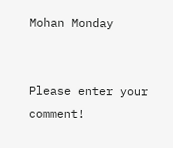Mohan Monday


Please enter your comment!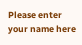Please enter your name here